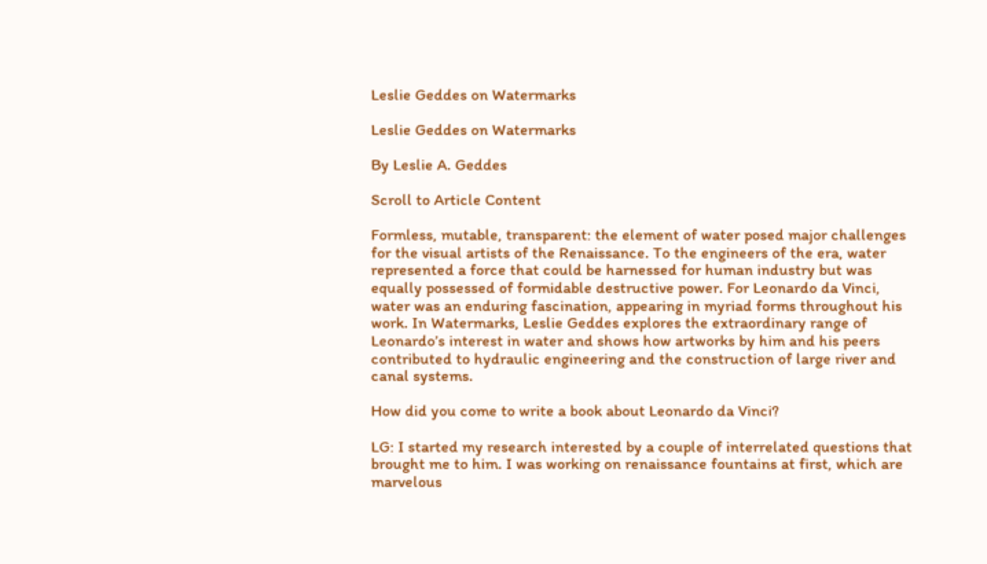Leslie Geddes on Watermarks

Leslie Geddes on Watermarks

By Leslie A. Geddes

Scroll to Article Content

Formless, mutable, transparent: the element of water posed major challenges for the visual artists of the Renaissance. To the engineers of the era, water represented a force that could be harnessed for human industry but was equally possessed of formidable destructive power. For Leonardo da Vinci, water was an enduring fascination, appearing in myriad forms throughout his work. In Watermarks, Leslie Geddes explores the extraordinary range of Leonardo’s interest in water and shows how artworks by him and his peers contributed to hydraulic engineering and the construction of large river and canal systems.

How did you come to write a book about Leonardo da Vinci?

LG: I started my research interested by a couple of interrelated questions that brought me to him. I was working on renaissance fountains at first, which are marvelous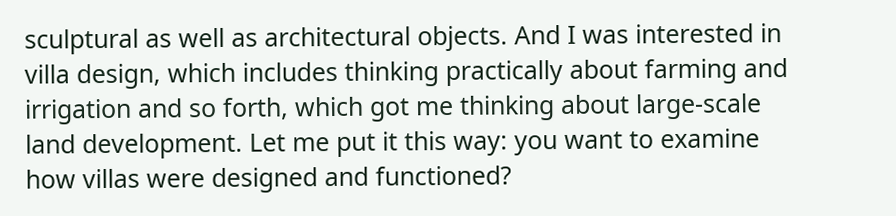sculptural as well as architectural objects. And I was interested in villa design, which includes thinking practically about farming and irrigation and so forth, which got me thinking about large-scale land development. Let me put it this way: you want to examine how villas were designed and functioned?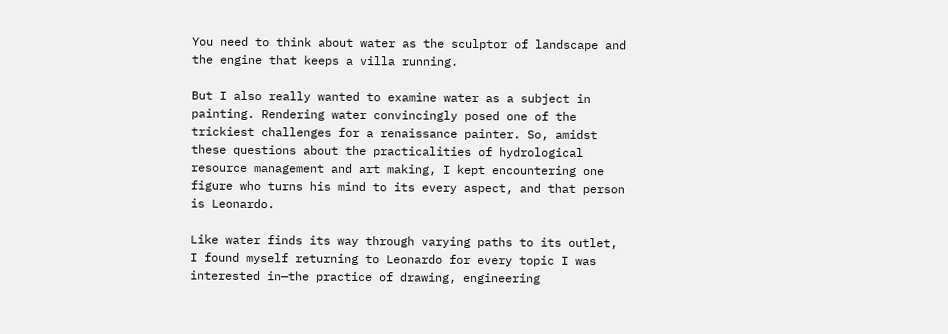You need to think about water as the sculptor of landscape and the engine that keeps a villa running.

But I also really wanted to examine water as a subject in painting. Rendering water convincingly posed one of the trickiest challenges for a renaissance painter. So, amidst these questions about the practicalities of hydrological resource management and art making, I kept encountering one figure who turns his mind to its every aspect, and that person is Leonardo.

Like water finds its way through varying paths to its outlet, I found myself returning to Leonardo for every topic I was interested in—the practice of drawing, engineering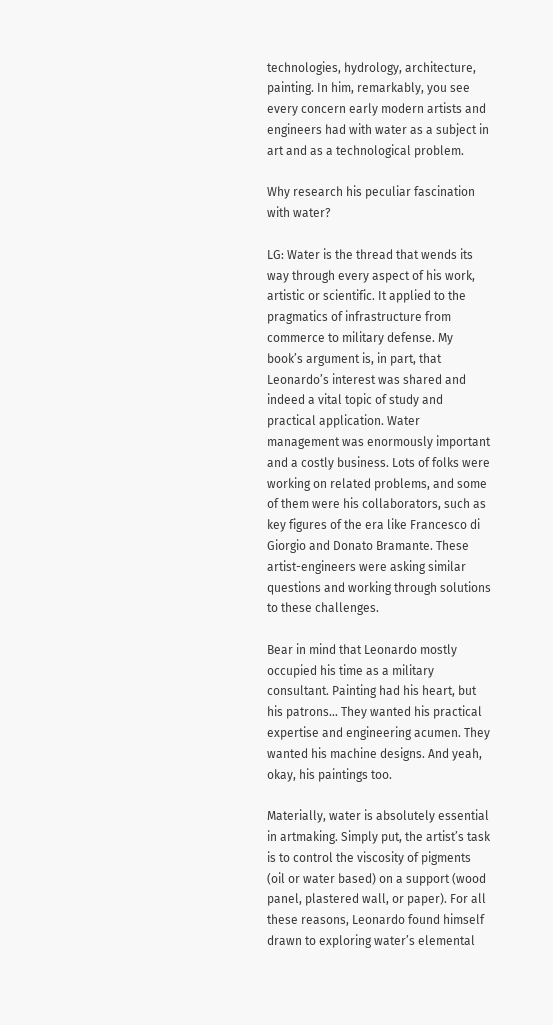technologies, hydrology, architecture, painting. In him, remarkably, you see every concern early modern artists and engineers had with water as a subject in art and as a technological problem.

Why research his peculiar fascination with water?

LG: Water is the thread that wends its way through every aspect of his work, artistic or scientific. It applied to the pragmatics of infrastructure from commerce to military defense. My book’s argument is, in part, that Leonardo’s interest was shared and indeed a vital topic of study and practical application. Water management was enormously important and a costly business. Lots of folks were working on related problems, and some of them were his collaborators, such as key figures of the era like Francesco di Giorgio and Donato Bramante. These artist-engineers were asking similar questions and working through solutions to these challenges.

Bear in mind that Leonardo mostly occupied his time as a military consultant. Painting had his heart, but his patrons… They wanted his practical expertise and engineering acumen. They wanted his machine designs. And yeah, okay, his paintings too.

Materially, water is absolutely essential in artmaking. Simply put, the artist’s task is to control the viscosity of pigments (oil or water based) on a support (wood panel, plastered wall, or paper). For all these reasons, Leonardo found himself drawn to exploring water’s elemental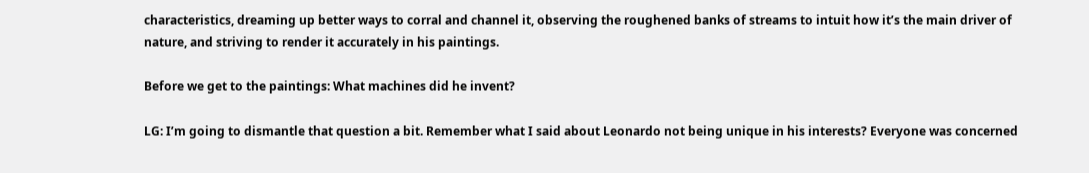characteristics, dreaming up better ways to corral and channel it, observing the roughened banks of streams to intuit how it’s the main driver of nature, and striving to render it accurately in his paintings.

Before we get to the paintings: What machines did he invent?

LG: I’m going to dismantle that question a bit. Remember what I said about Leonardo not being unique in his interests? Everyone was concerned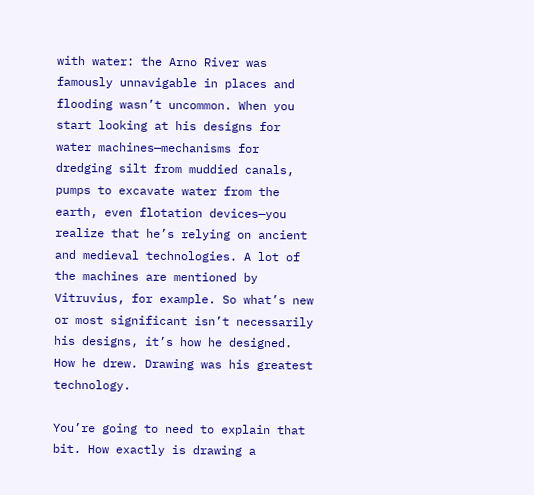with water: the Arno River was famously unnavigable in places and flooding wasn’t uncommon. When you start looking at his designs for water machines—mechanisms for dredging silt from muddied canals, pumps to excavate water from the earth, even flotation devices—you realize that he’s relying on ancient and medieval technologies. A lot of the machines are mentioned by Vitruvius, for example. So what’s new or most significant isn’t necessarily his designs, it’s how he designed. How he drew. Drawing was his greatest technology.

You’re going to need to explain that bit. How exactly is drawing a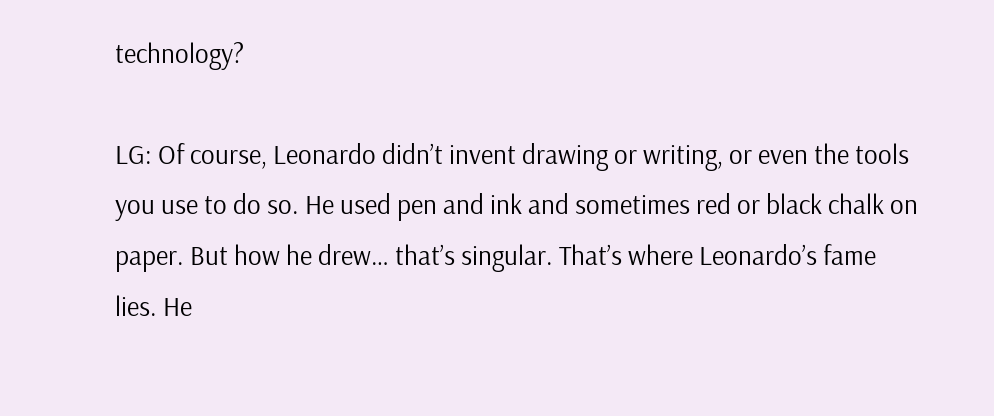technology?

LG: Of course, Leonardo didn’t invent drawing or writing, or even the tools you use to do so. He used pen and ink and sometimes red or black chalk on paper. But how he drew… that’s singular. That’s where Leonardo’s fame lies. He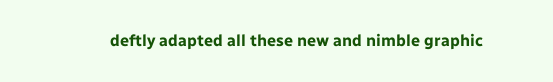deftly adapted all these new and nimble graphic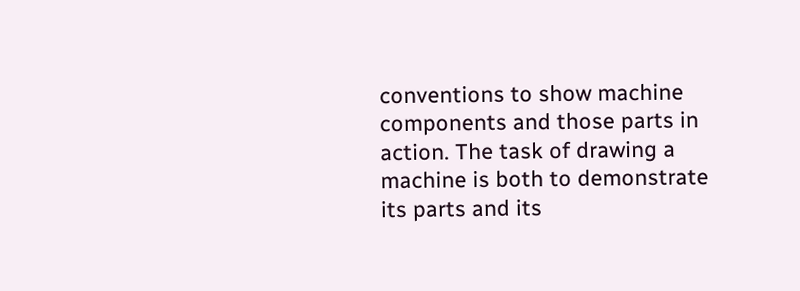conventions to show machine components and those parts in action. The task of drawing a machine is both to demonstrate its parts and its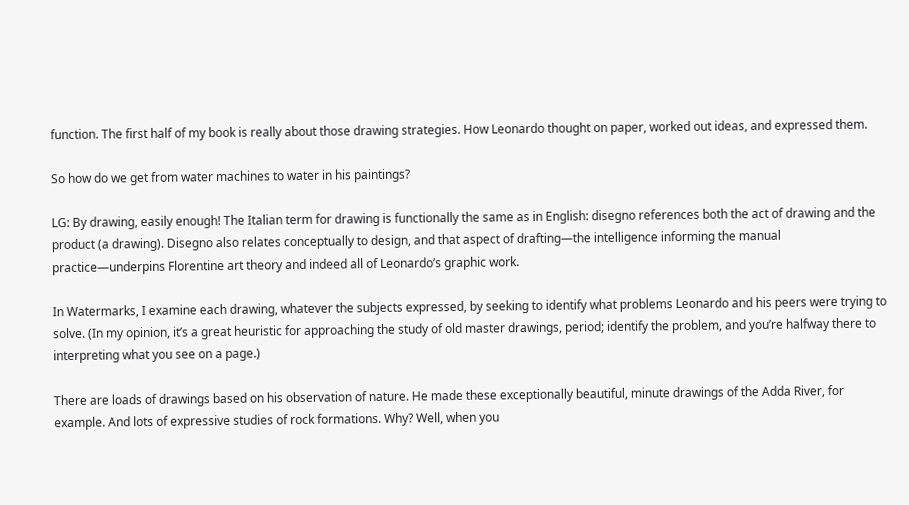function. The first half of my book is really about those drawing strategies. How Leonardo thought on paper, worked out ideas, and expressed them.

So how do we get from water machines to water in his paintings?

LG: By drawing, easily enough! The Italian term for drawing is functionally the same as in English: disegno references both the act of drawing and the product (a drawing). Disegno also relates conceptually to design, and that aspect of drafting—the intelligence informing the manual practice—underpins Florentine art theory and indeed all of Leonardo’s graphic work.

In Watermarks, I examine each drawing, whatever the subjects expressed, by seeking to identify what problems Leonardo and his peers were trying to solve. (In my opinion, it’s a great heuristic for approaching the study of old master drawings, period; identify the problem, and you’re halfway there to interpreting what you see on a page.)

There are loads of drawings based on his observation of nature. He made these exceptionally beautiful, minute drawings of the Adda River, for example. And lots of expressive studies of rock formations. Why? Well, when you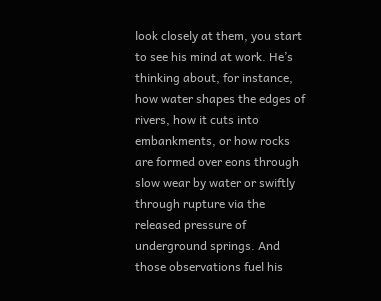look closely at them, you start to see his mind at work. He’s thinking about, for instance, how water shapes the edges of rivers, how it cuts into embankments, or how rocks are formed over eons through slow wear by water or swiftly through rupture via the released pressure of underground springs. And those observations fuel his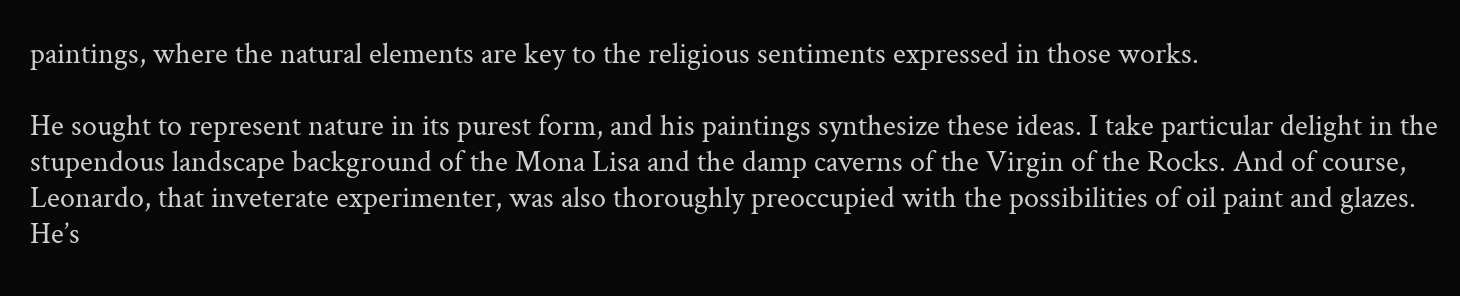paintings, where the natural elements are key to the religious sentiments expressed in those works.

He sought to represent nature in its purest form, and his paintings synthesize these ideas. I take particular delight in the stupendous landscape background of the Mona Lisa and the damp caverns of the Virgin of the Rocks. And of course, Leonardo, that inveterate experimenter, was also thoroughly preoccupied with the possibilities of oil paint and glazes. He’s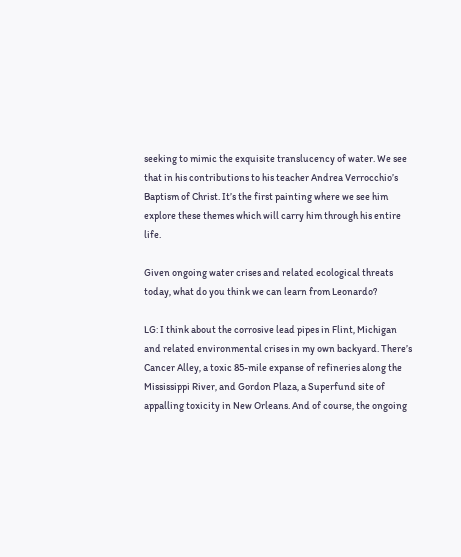seeking to mimic the exquisite translucency of water. We see that in his contributions to his teacher Andrea Verrocchio’s Baptism of Christ. It’s the first painting where we see him explore these themes which will carry him through his entire life.

Given ongoing water crises and related ecological threats today, what do you think we can learn from Leonardo?

LG: I think about the corrosive lead pipes in Flint, Michigan and related environmental crises in my own backyard. There’s Cancer Alley, a toxic 85-mile expanse of refineries along the Mississippi River, and Gordon Plaza, a Superfund site of appalling toxicity in New Orleans. And of course, the ongoing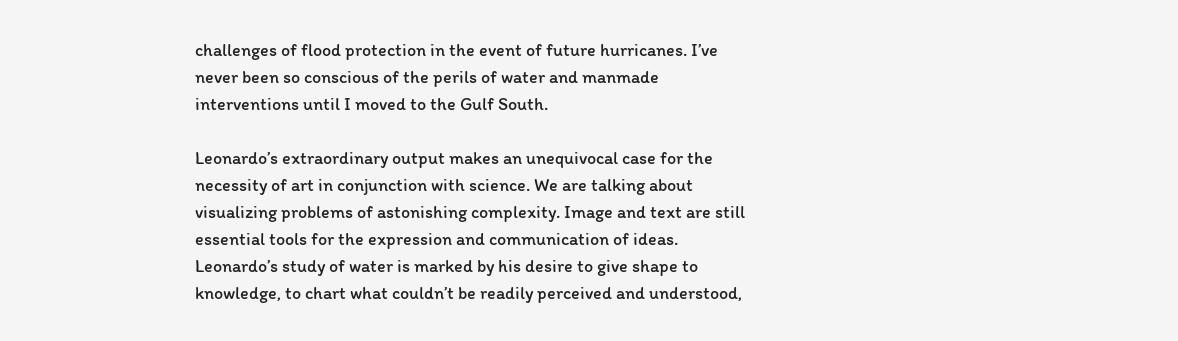challenges of flood protection in the event of future hurricanes. I’ve never been so conscious of the perils of water and manmade interventions until I moved to the Gulf South.

Leonardo’s extraordinary output makes an unequivocal case for the necessity of art in conjunction with science. We are talking about visualizing problems of astonishing complexity. Image and text are still essential tools for the expression and communication of ideas. Leonardo’s study of water is marked by his desire to give shape to knowledge, to chart what couldn’t be readily perceived and understood,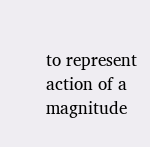to represent action of a magnitude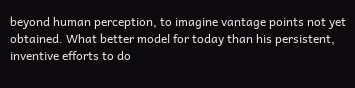beyond human perception, to imagine vantage points not yet obtained. What better model for today than his persistent, inventive efforts to do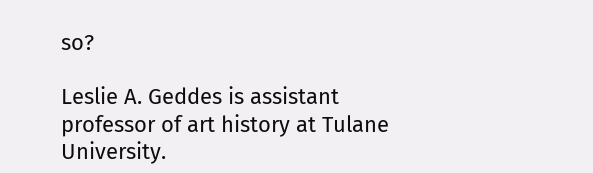so?

Leslie A. Geddes is assistant professor of art history at Tulane University.